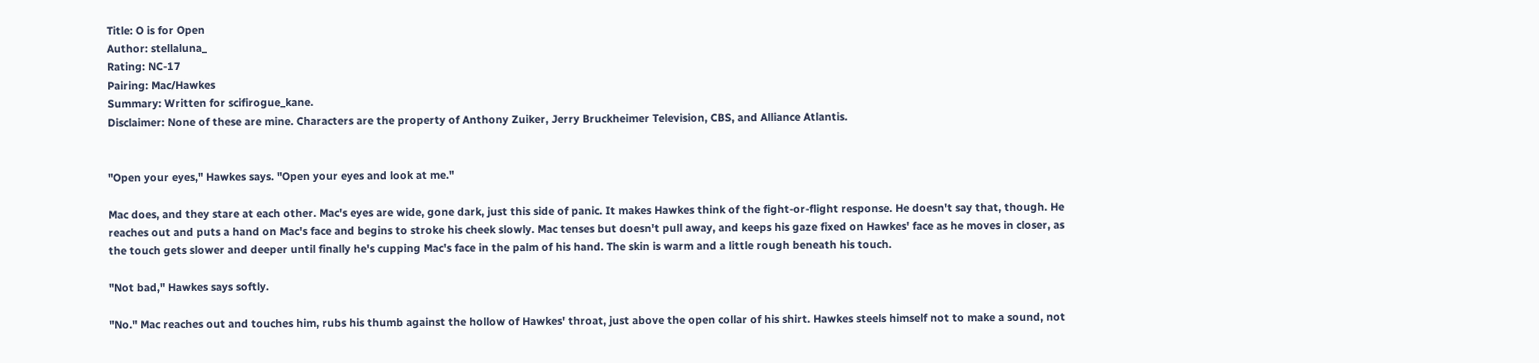Title: O is for Open
Author: stellaluna_
Rating: NC-17
Pairing: Mac/Hawkes
Summary: Written for scifirogue_kane.
Disclaimer: None of these are mine. Characters are the property of Anthony Zuiker, Jerry Bruckheimer Television, CBS, and Alliance Atlantis.


"Open your eyes," Hawkes says. "Open your eyes and look at me."

Mac does, and they stare at each other. Mac's eyes are wide, gone dark, just this side of panic. It makes Hawkes think of the fight-or-flight response. He doesn't say that, though. He reaches out and puts a hand on Mac's face and begins to stroke his cheek slowly. Mac tenses but doesn't pull away, and keeps his gaze fixed on Hawkes' face as he moves in closer, as the touch gets slower and deeper until finally he's cupping Mac's face in the palm of his hand. The skin is warm and a little rough beneath his touch.

"Not bad," Hawkes says softly.

"No." Mac reaches out and touches him, rubs his thumb against the hollow of Hawkes' throat, just above the open collar of his shirt. Hawkes steels himself not to make a sound, not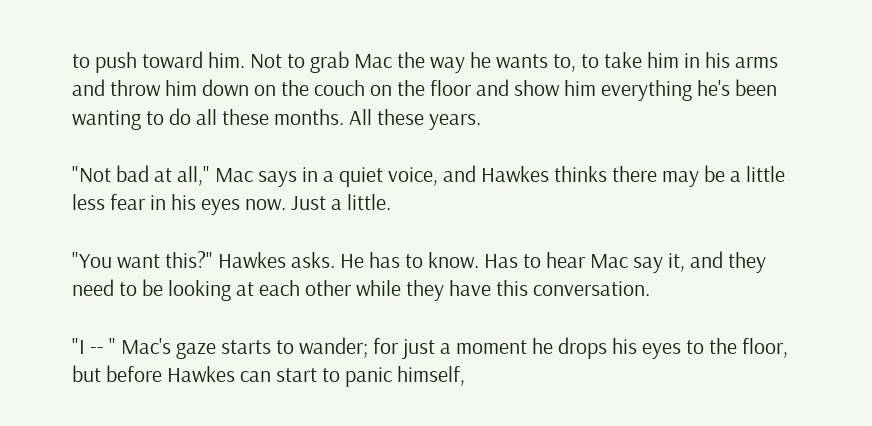to push toward him. Not to grab Mac the way he wants to, to take him in his arms and throw him down on the couch on the floor and show him everything he's been wanting to do all these months. All these years.

"Not bad at all," Mac says in a quiet voice, and Hawkes thinks there may be a little less fear in his eyes now. Just a little.

"You want this?" Hawkes asks. He has to know. Has to hear Mac say it, and they need to be looking at each other while they have this conversation.

"I -- " Mac's gaze starts to wander; for just a moment he drops his eyes to the floor, but before Hawkes can start to panic himself,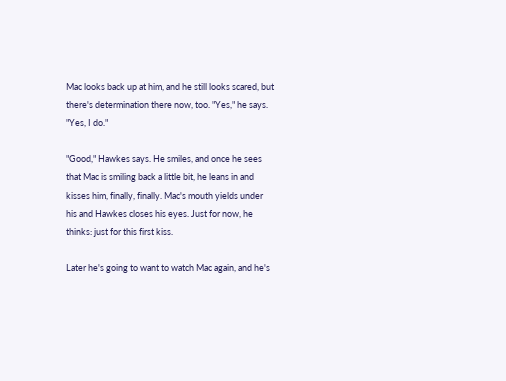Mac looks back up at him, and he still looks scared, but there's determination there now, too. "Yes," he says. "Yes, I do."

"Good," Hawkes says. He smiles, and once he sees that Mac is smiling back a little bit, he leans in and kisses him, finally, finally. Mac's mouth yields under his and Hawkes closes his eyes. Just for now, he thinks: just for this first kiss.

Later he's going to want to watch Mac again, and he's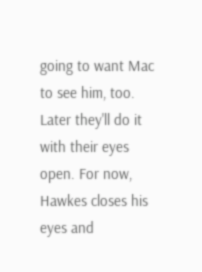going to want Mac to see him, too. Later they'll do it with their eyes open. For now, Hawkes closes his eyes and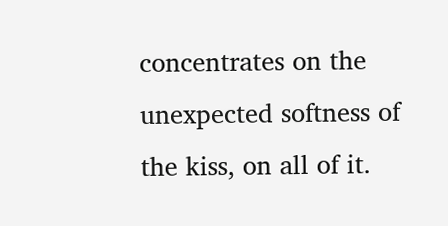concentrates on the unexpected softness of the kiss, on all of it.